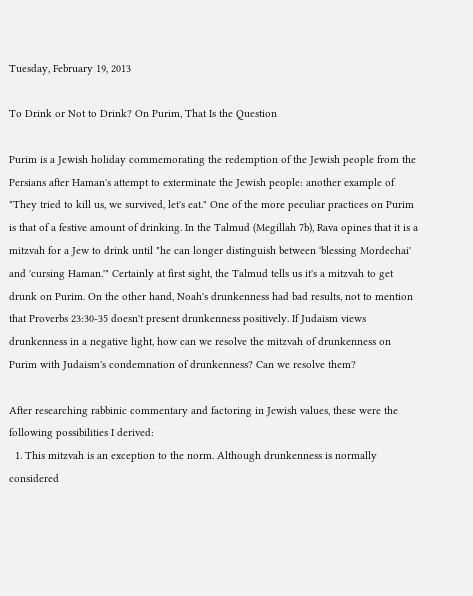Tuesday, February 19, 2013

To Drink or Not to Drink? On Purim, That Is the Question

Purim is a Jewish holiday commemorating the redemption of the Jewish people from the Persians after Haman's attempt to exterminate the Jewish people: another example of "They tried to kill us, we survived, let's eat." One of the more peculiar practices on Purim is that of a festive amount of drinking. In the Talmud (Megillah 7b), Rava opines that it is a mitzvah for a Jew to drink until "he can longer distinguish between 'blessing Mordechai' and 'cursing Haman.'" Certainly at first sight, the Talmud tells us it's a mitzvah to get drunk on Purim. On the other hand, Noah's drunkenness had bad results, not to mention that Proverbs 23:30-35 doesn't present drunkenness positively. If Judaism views drunkenness in a negative light, how can we resolve the mitzvah of drunkenness on Purim with Judaism's condemnation of drunkenness? Can we resolve them?

After researching rabbinic commentary and factoring in Jewish values, these were the following possibilities I derived:
  1. This mitzvah is an exception to the norm. Although drunkenness is normally considered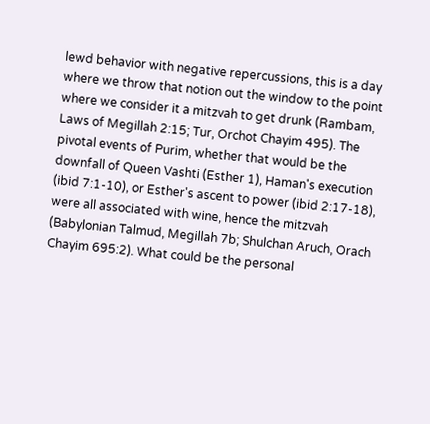lewd behavior with negative repercussions, this is a day where we throw that notion out the window to the point where we consider it a mitzvah to get drunk (Rambam, Laws of Megillah 2:15; Tur, Orchot Chayim 495). The pivotal events of Purim, whether that would be the downfall of Queen Vashti (Esther 1), Haman's execution (ibid 7:1-10), or Esther's ascent to power (ibid 2:17-18), were all associated with wine, hence the mitzvah (Babylonian Talmud, Megillah 7b; Shulchan Aruch, Orach Chayim 695:2). What could be the personal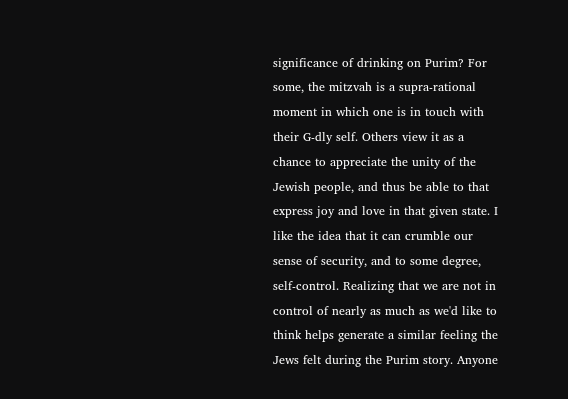significance of drinking on Purim? For some, the mitzvah is a supra-rational moment in which one is in touch with their G-dly self. Others view it as a chance to appreciate the unity of the Jewish people, and thus be able to that express joy and love in that given state. I like the idea that it can crumble our sense of security, and to some degree, self-control. Realizing that we are not in control of nearly as much as we'd like to think helps generate a similar feeling the Jews felt during the Purim story. Anyone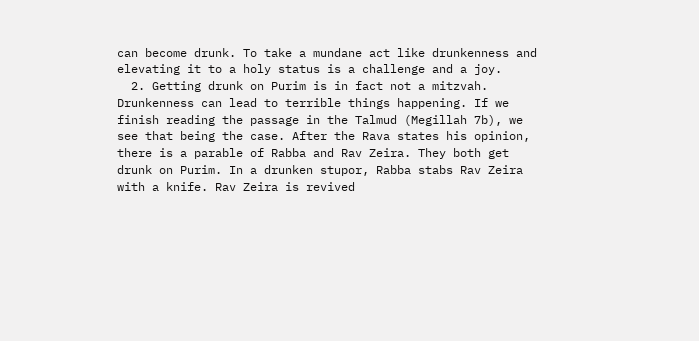can become drunk. To take a mundane act like drunkenness and elevating it to a holy status is a challenge and a joy.
  2. Getting drunk on Purim is in fact not a mitzvah. Drunkenness can lead to terrible things happening. If we finish reading the passage in the Talmud (Megillah 7b), we see that being the case. After the Rava states his opinion, there is a parable of Rabba and Rav Zeira. They both get drunk on Purim. In a drunken stupor, Rabba stabs Rav Zeira with a knife. Rav Zeira is revived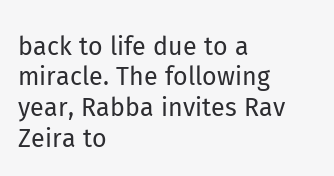back to life due to a miracle. The following year, Rabba invites Rav Zeira to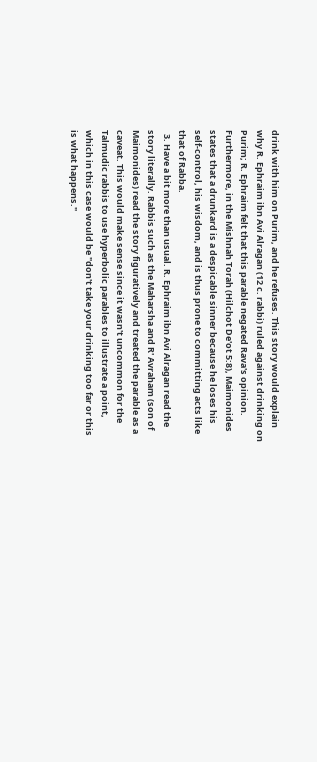drink with him on Purim, and he refuses. This story would explain why R. Ephraim ibn Avi Alragan (12 c. rabbi) ruled against drinking on Purim; R. Ephraim felt that this parable negated Rava's opinion. Furthermore, in the Mishnah Torah (Hilchot De'ot 5:8), Maimonides states that a drunkard is a despicable sinner because he loses his self-control, his wisdom, and is thus prone to committing acts like that of Rabba.
  3. Have a bit more than usual. R. Ephraim ibn Avi Alragan read the story literally. Rabbis such as the Maharsha and R' Avraham (son of Maimonides) read the story figuratively and treated the parable as a caveat. This would make sense since it wasn't uncommon for the Talmudic rabbis to use hyperbolic parables to illustrate a point, which in this case would be "don't take your drinking too far or this is what happens."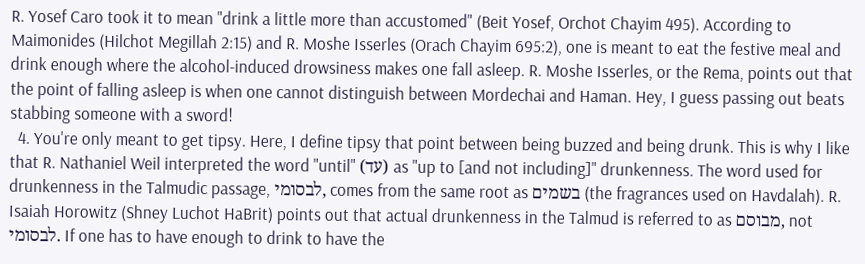R. Yosef Caro took it to mean "drink a little more than accustomed" (Beit Yosef, Orchot Chayim 495). According to Maimonides (Hilchot Megillah 2:15) and R. Moshe Isserles (Orach Chayim 695:2), one is meant to eat the festive meal and drink enough where the alcohol-induced drowsiness makes one fall asleep. R. Moshe Isserles, or the Rema, points out that the point of falling asleep is when one cannot distinguish between Mordechai and Haman. Hey, I guess passing out beats stabbing someone with a sword!
  4. You're only meant to get tipsy. Here, I define tipsy that point between being buzzed and being drunk. This is why I like that R. Nathaniel Weil interpreted the word "until" (עד) as "up to [and not including]" drunkenness. The word used for drunkenness in the Talmudic passage, לבסומי, comes from the same root as בשמים (the fragrances used on Havdalah). R. Isaiah Horowitz (Shney Luchot HaBrit) points out that actual drunkenness in the Talmud is referred to as מבוסם, not לבסומי. If one has to have enough to drink to have the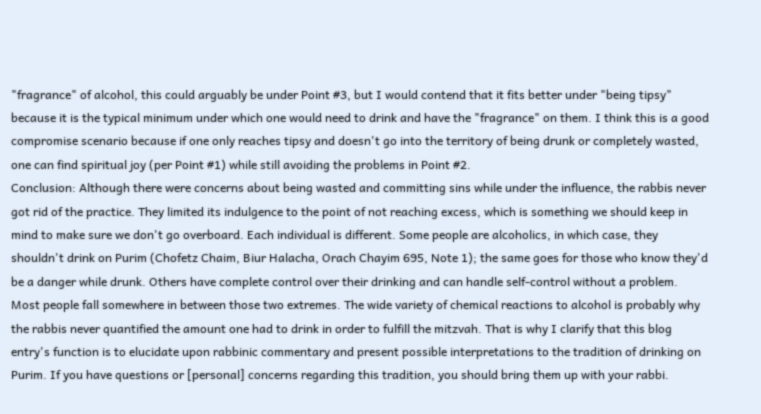"fragrance" of alcohol, this could arguably be under Point #3, but I would contend that it fits better under "being tipsy" because it is the typical minimum under which one would need to drink and have the "fragrance" on them. I think this is a good compromise scenario because if one only reaches tipsy and doesn't go into the territory of being drunk or completely wasted, one can find spiritual joy (per Point #1) while still avoiding the problems in Point #2.
Conclusion: Although there were concerns about being wasted and committing sins while under the influence, the rabbis never got rid of the practice. They limited its indulgence to the point of not reaching excess, which is something we should keep in mind to make sure we don't go overboard. Each individual is different. Some people are alcoholics, in which case, they shouldn't drink on Purim (Chofetz Chaim, Biur Halacha, Orach Chayim 695, Note 1); the same goes for those who know they'd be a danger while drunk. Others have complete control over their drinking and can handle self-control without a problem. Most people fall somewhere in between those two extremes. The wide variety of chemical reactions to alcohol is probably why the rabbis never quantified the amount one had to drink in order to fulfill the mitzvah. That is why I clarify that this blog entry's function is to elucidate upon rabbinic commentary and present possible interpretations to the tradition of drinking on Purim. If you have questions or [personal] concerns regarding this tradition, you should bring them up with your rabbi.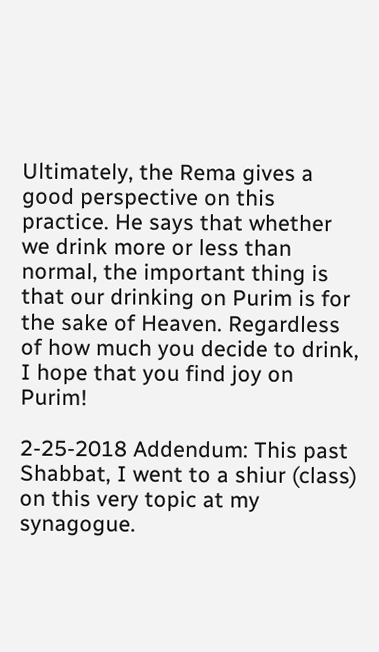Ultimately, the Rema gives a good perspective on this practice. He says that whether we drink more or less than normal, the important thing is that our drinking on Purim is for the sake of Heaven. Regardless of how much you decide to drink, I hope that you find joy on Purim!

2-25-2018 Addendum: This past Shabbat, I went to a shiur (class) on this very topic at my synagogue.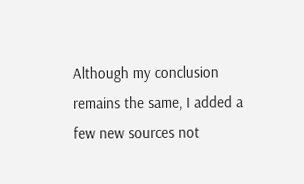Although my conclusion remains the same, I added a few new sources not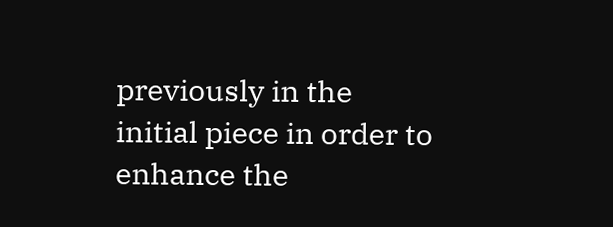previously in the initial piece in order to enhance the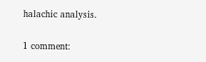halachic analysis.

1 comment: